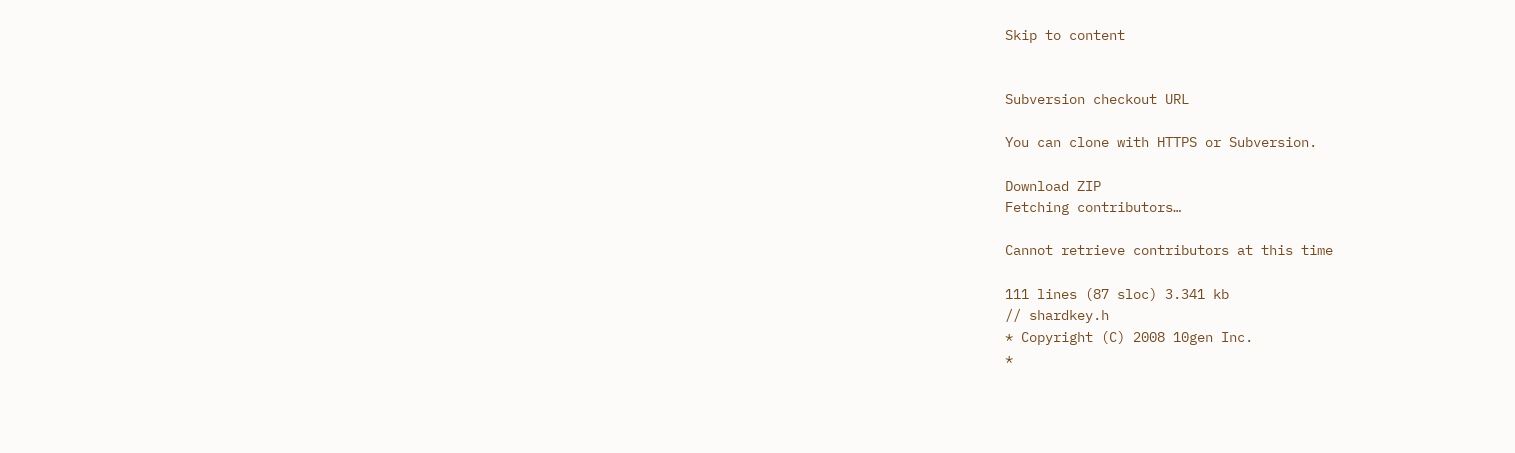Skip to content


Subversion checkout URL

You can clone with HTTPS or Subversion.

Download ZIP
Fetching contributors…

Cannot retrieve contributors at this time

111 lines (87 sloc) 3.341 kb
// shardkey.h
* Copyright (C) 2008 10gen Inc.
*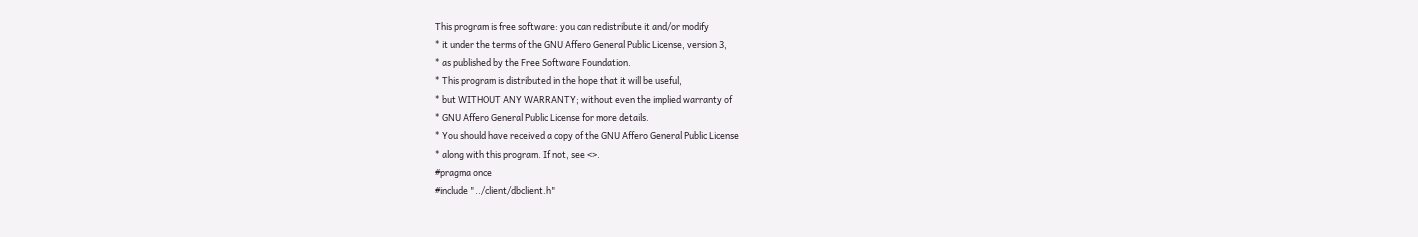This program is free software: you can redistribute it and/or modify
* it under the terms of the GNU Affero General Public License, version 3,
* as published by the Free Software Foundation.
* This program is distributed in the hope that it will be useful,
* but WITHOUT ANY WARRANTY; without even the implied warranty of
* GNU Affero General Public License for more details.
* You should have received a copy of the GNU Affero General Public License
* along with this program. If not, see <>.
#pragma once
#include "../client/dbclient.h"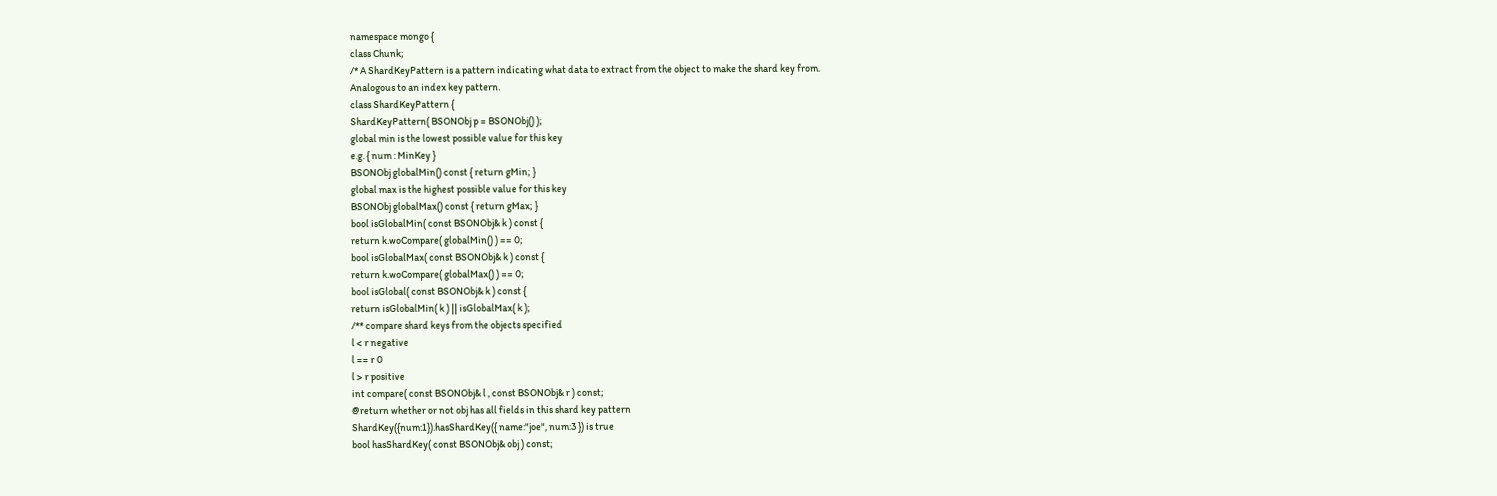namespace mongo {
class Chunk;
/* A ShardKeyPattern is a pattern indicating what data to extract from the object to make the shard key from.
Analogous to an index key pattern.
class ShardKeyPattern {
ShardKeyPattern( BSONObj p = BSONObj() );
global min is the lowest possible value for this key
e.g. { num : MinKey }
BSONObj globalMin() const { return gMin; }
global max is the highest possible value for this key
BSONObj globalMax() const { return gMax; }
bool isGlobalMin( const BSONObj& k ) const {
return k.woCompare( globalMin() ) == 0;
bool isGlobalMax( const BSONObj& k ) const {
return k.woCompare( globalMax() ) == 0;
bool isGlobal( const BSONObj& k ) const {
return isGlobalMin( k ) || isGlobalMax( k );
/** compare shard keys from the objects specified
l < r negative
l == r 0
l > r positive
int compare( const BSONObj& l , const BSONObj& r ) const;
@return whether or not obj has all fields in this shard key pattern
ShardKey({num:1}).hasShardKey({ name:"joe", num:3 }) is true
bool hasShardKey( const BSONObj& obj ) const;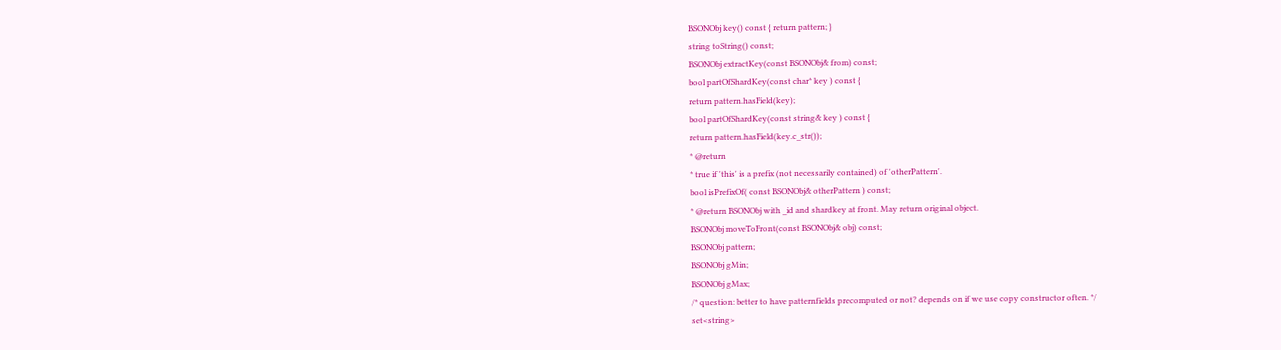BSONObj key() const { return pattern; }
string toString() const;
BSONObj extractKey(const BSONObj& from) const;
bool partOfShardKey(const char* key ) const {
return pattern.hasField(key);
bool partOfShardKey(const string& key ) const {
return pattern.hasField(key.c_str());
* @return
* true if 'this' is a prefix (not necessarily contained) of 'otherPattern'.
bool isPrefixOf( const BSONObj& otherPattern ) const;
* @return BSONObj with _id and shardkey at front. May return original object.
BSONObj moveToFront(const BSONObj& obj) const;
BSONObj pattern;
BSONObj gMin;
BSONObj gMax;
/* question: better to have patternfields precomputed or not? depends on if we use copy constructor often. */
set<string>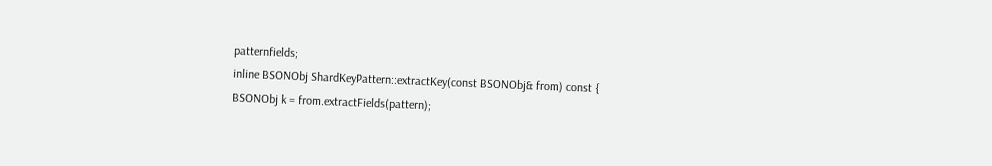patternfields;
inline BSONObj ShardKeyPattern::extractKey(const BSONObj& from) const {
BSONObj k = from.extractFields(pattern);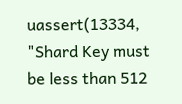uassert(13334, "Shard Key must be less than 512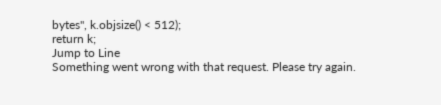bytes", k.objsize() < 512);
return k;
Jump to Line
Something went wrong with that request. Please try again.